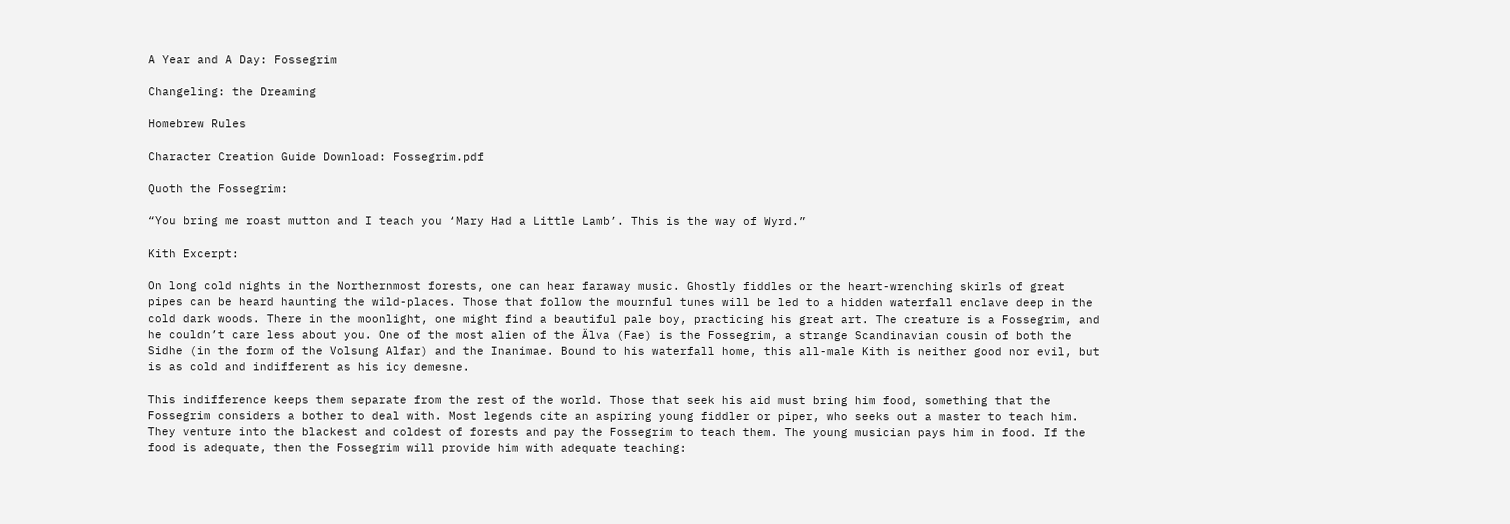A Year and A Day: Fossegrim

Changeling: the Dreaming

Homebrew Rules

Character Creation Guide Download: Fossegrim.pdf

Quoth the Fossegrim:

“You bring me roast mutton and I teach you ‘Mary Had a Little Lamb’. This is the way of Wyrd.”

Kith Excerpt:

On long cold nights in the Northernmost forests, one can hear faraway music. Ghostly fiddles or the heart-wrenching skirls of great pipes can be heard haunting the wild-places. Those that follow the mournful tunes will be led to a hidden waterfall enclave deep in the cold dark woods. There in the moonlight, one might find a beautiful pale boy, practicing his great art. The creature is a Fossegrim, and he couldn’t care less about you. One of the most alien of the Älva (Fae) is the Fossegrim, a strange Scandinavian cousin of both the Sidhe (in the form of the Volsung Alfar) and the Inanimae. Bound to his waterfall home, this all-male Kith is neither good nor evil, but is as cold and indifferent as his icy demesne.

This indifference keeps them separate from the rest of the world. Those that seek his aid must bring him food, something that the Fossegrim considers a bother to deal with. Most legends cite an aspiring young fiddler or piper, who seeks out a master to teach him. They venture into the blackest and coldest of forests and pay the Fossegrim to teach them. The young musician pays him in food. If the food is adequate, then the Fossegrim will provide him with adequate teaching: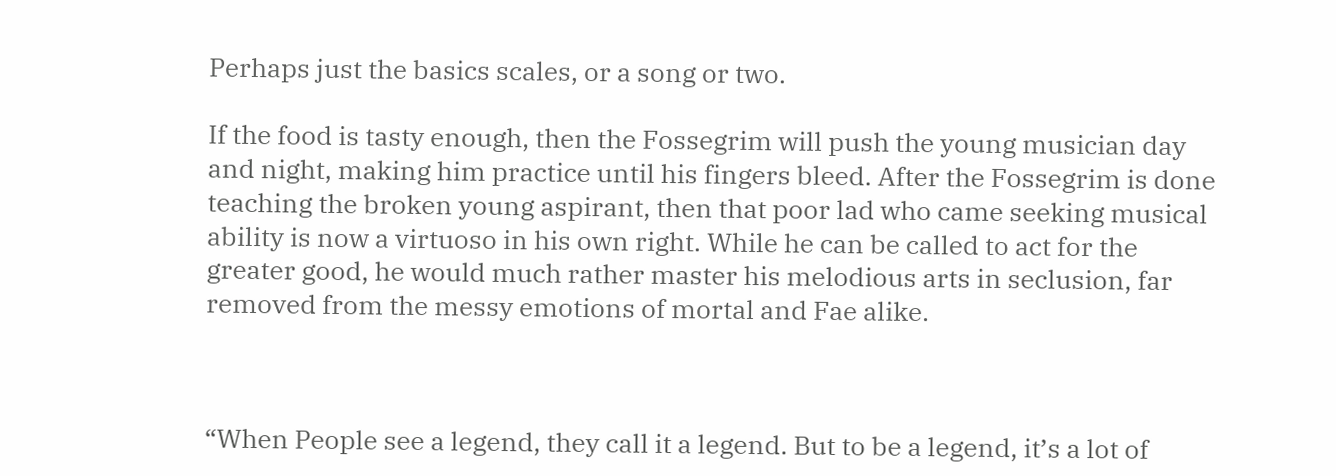Perhaps just the basics scales, or a song or two.

If the food is tasty enough, then the Fossegrim will push the young musician day and night, making him practice until his fingers bleed. After the Fossegrim is done teaching the broken young aspirant, then that poor lad who came seeking musical ability is now a virtuoso in his own right. While he can be called to act for the greater good, he would much rather master his melodious arts in seclusion, far removed from the messy emotions of mortal and Fae alike.



“When People see a legend, they call it a legend. But to be a legend, it’s a lot of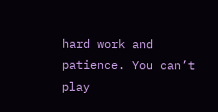hard work and patience. You can’t play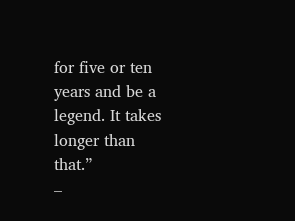for five or ten years and be a legend. It takes longer than that.”
–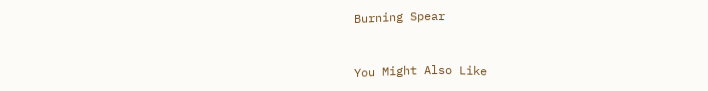Burning Spear


You Might Also Like